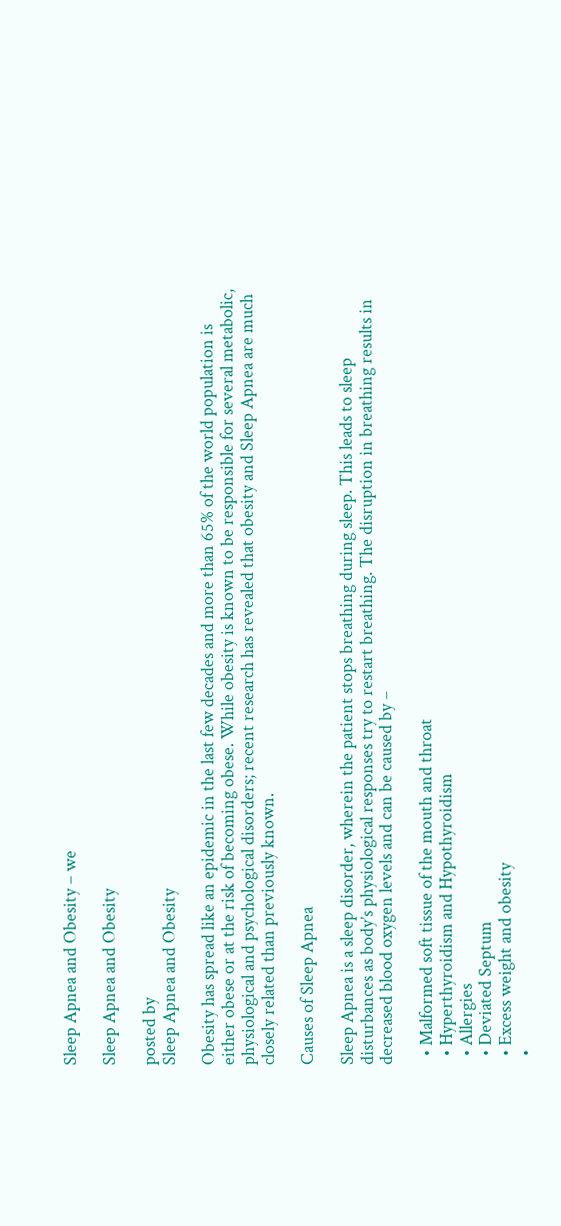Sleep Apnea and Obesity – we

Sleep Apnea and Obesity

posted by
Sleep Apnea and Obesity

Obesity has spread like an epidemic in the last few decades and more than 65% of the world population is either obese or at the risk of becoming obese. While obesity is known to be responsible for several metabolic, physiological and psychological disorders; recent research has revealed that obesity and Sleep Apnea are much closely related than previously known.

Causes of Sleep Apnea

Sleep Apnea is a sleep disorder, wherein the patient stops breathing during sleep. This leads to sleep disturbances as body’s physiological responses try to restart breathing. The disruption in breathing results in decreased blood oxygen levels and can be caused by –

  • Malformed soft tissue of the mouth and throat
  • Hyperthyroidism and Hypothyroidism
  • Allergies
  • Deviated Septum
  • Excess weight and obesity
  •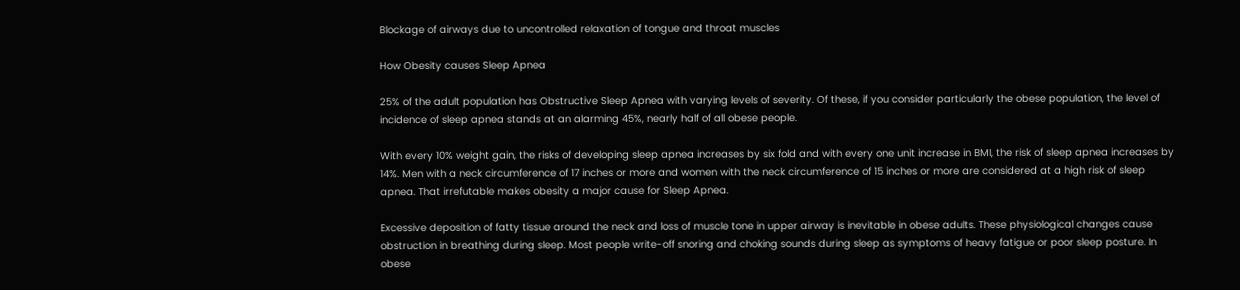Blockage of airways due to uncontrolled relaxation of tongue and throat muscles

How Obesity causes Sleep Apnea

25% of the adult population has Obstructive Sleep Apnea with varying levels of severity. Of these, if you consider particularly the obese population, the level of incidence of sleep apnea stands at an alarming 45%, nearly half of all obese people.

With every 10% weight gain, the risks of developing sleep apnea increases by six fold and with every one unit increase in BMI, the risk of sleep apnea increases by 14%. Men with a neck circumference of 17 inches or more and women with the neck circumference of 15 inches or more are considered at a high risk of sleep apnea. That irrefutable makes obesity a major cause for Sleep Apnea.

Excessive deposition of fatty tissue around the neck and loss of muscle tone in upper airway is inevitable in obese adults. These physiological changes cause obstruction in breathing during sleep. Most people write-off snoring and choking sounds during sleep as symptoms of heavy fatigue or poor sleep posture. In obese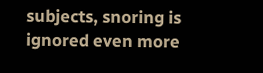subjects, snoring is ignored even more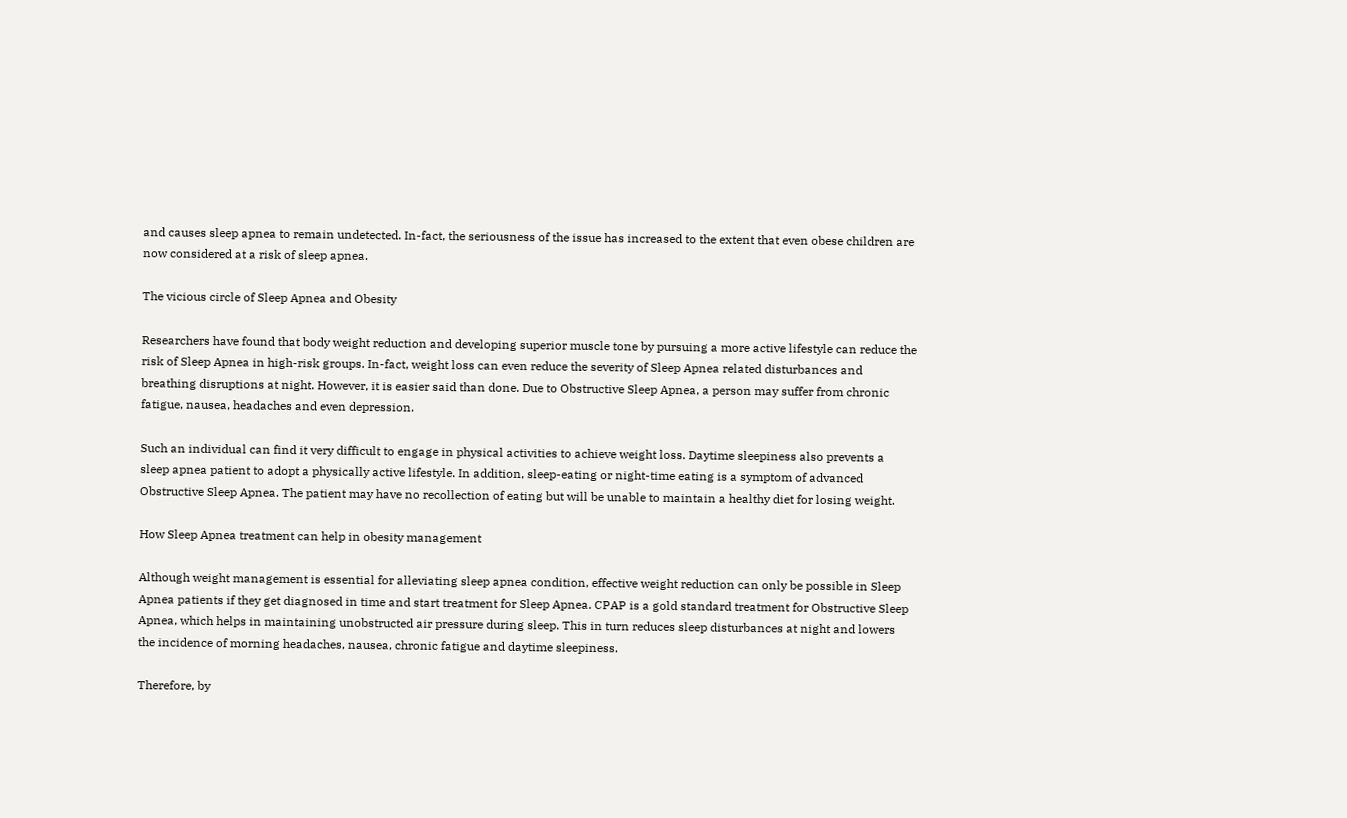and causes sleep apnea to remain undetected. In-fact, the seriousness of the issue has increased to the extent that even obese children are now considered at a risk of sleep apnea.

The vicious circle of Sleep Apnea and Obesity

Researchers have found that body weight reduction and developing superior muscle tone by pursuing a more active lifestyle can reduce the risk of Sleep Apnea in high-risk groups. In-fact, weight loss can even reduce the severity of Sleep Apnea related disturbances and breathing disruptions at night. However, it is easier said than done. Due to Obstructive Sleep Apnea, a person may suffer from chronic fatigue, nausea, headaches and even depression.

Such an individual can find it very difficult to engage in physical activities to achieve weight loss. Daytime sleepiness also prevents a sleep apnea patient to adopt a physically active lifestyle. In addition, sleep-eating or night-time eating is a symptom of advanced Obstructive Sleep Apnea. The patient may have no recollection of eating but will be unable to maintain a healthy diet for losing weight.

How Sleep Apnea treatment can help in obesity management

Although weight management is essential for alleviating sleep apnea condition, effective weight reduction can only be possible in Sleep Apnea patients if they get diagnosed in time and start treatment for Sleep Apnea. CPAP is a gold standard treatment for Obstructive Sleep Apnea, which helps in maintaining unobstructed air pressure during sleep. This in turn reduces sleep disturbances at night and lowers the incidence of morning headaches, nausea, chronic fatigue and daytime sleepiness.

Therefore, by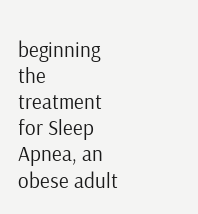beginning the treatment for Sleep Apnea, an obese adult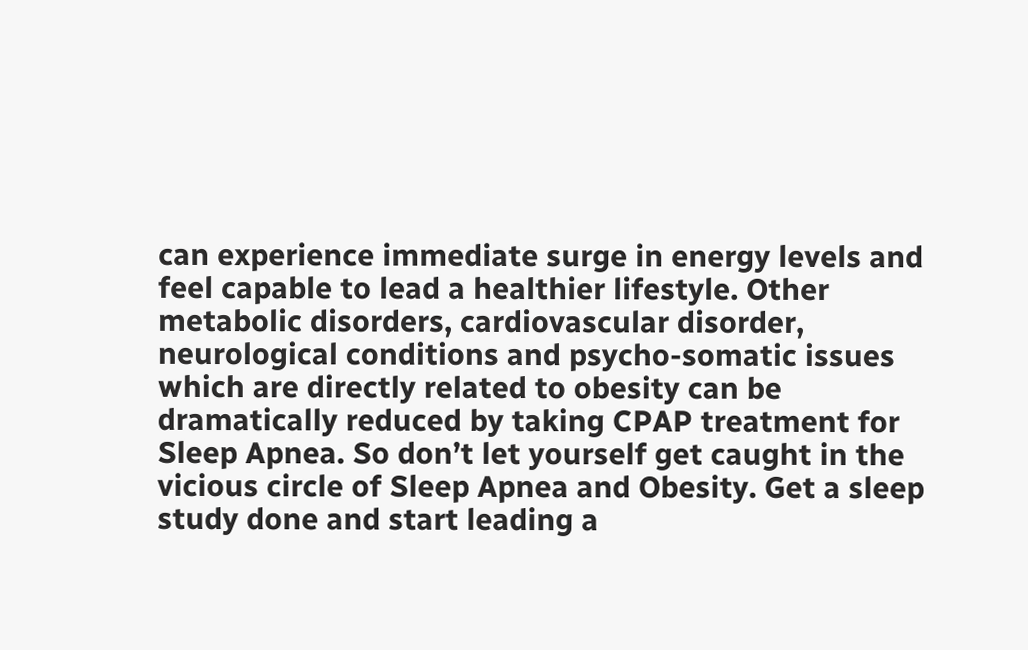can experience immediate surge in energy levels and feel capable to lead a healthier lifestyle. Other metabolic disorders, cardiovascular disorder, neurological conditions and psycho-somatic issues which are directly related to obesity can be dramatically reduced by taking CPAP treatment for Sleep Apnea. So don’t let yourself get caught in the vicious circle of Sleep Apnea and Obesity. Get a sleep study done and start leading a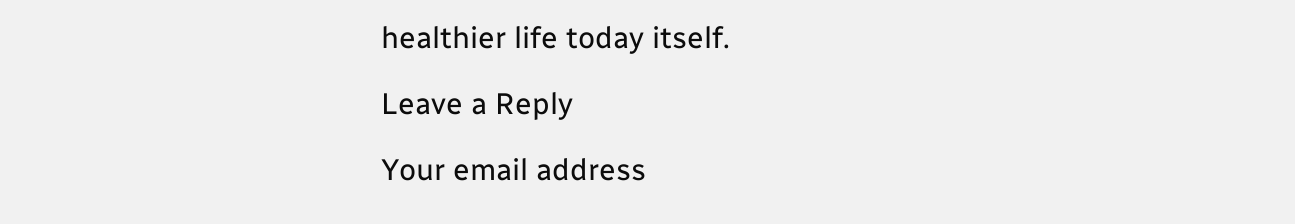healthier life today itself.

Leave a Reply

Your email address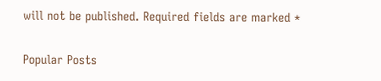will not be published. Required fields are marked *

Popular Posts